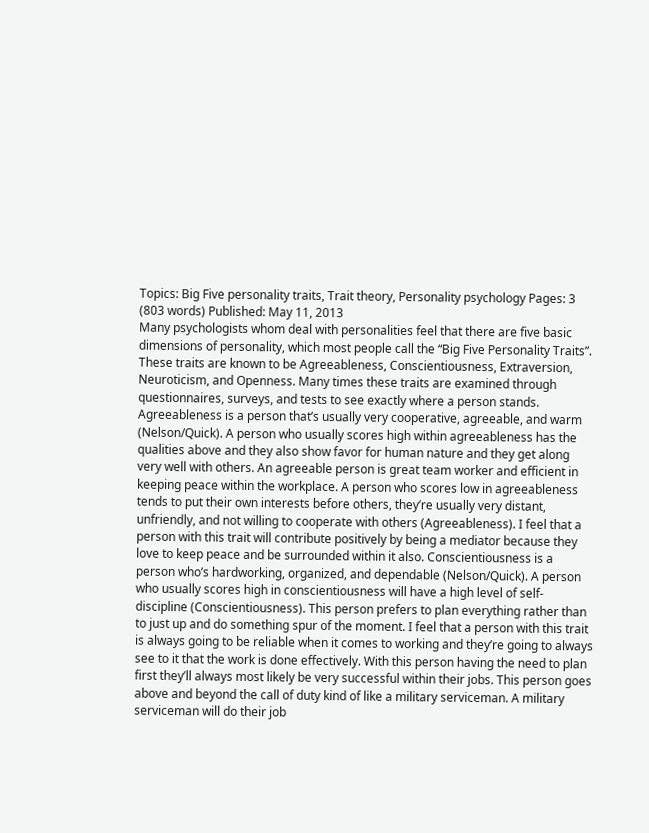Topics: Big Five personality traits, Trait theory, Personality psychology Pages: 3 (803 words) Published: May 11, 2013
Many psychologists whom deal with personalities feel that there are five basic dimensions of personality, which most people call the “Big Five Personality Traits”. These traits are known to be Agreeableness, Conscientiousness, Extraversion, Neuroticism, and Openness. Many times these traits are examined through questionnaires, surveys, and tests to see exactly where a person stands. Agreeableness is a person that’s usually very cooperative, agreeable, and warm (Nelson/Quick). A person who usually scores high within agreeableness has the qualities above and they also show favor for human nature and they get along very well with others. An agreeable person is great team worker and efficient in keeping peace within the workplace. A person who scores low in agreeableness tends to put their own interests before others, they’re usually very distant, unfriendly, and not willing to cooperate with others (Agreeableness). I feel that a person with this trait will contribute positively by being a mediator because they love to keep peace and be surrounded within it also. Conscientiousness is a person who’s hardworking, organized, and dependable (Nelson/Quick). A person who usually scores high in conscientiousness will have a high level of self-discipline (Conscientiousness). This person prefers to plan everything rather than to just up and do something spur of the moment. I feel that a person with this trait is always going to be reliable when it comes to working and they’re going to always see to it that the work is done effectively. With this person having the need to plan first they’ll always most likely be very successful within their jobs. This person goes above and beyond the call of duty kind of like a military serviceman. A military serviceman will do their job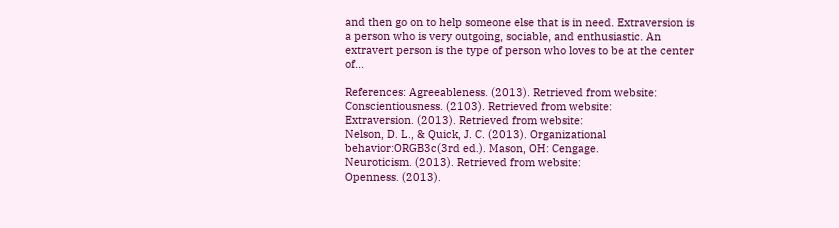and then go on to help someone else that is in need. Extraversion is a person who is very outgoing, sociable, and enthusiastic. An extravert person is the type of person who loves to be at the center of...

References: Agreeableness. (2013). Retrieved from website:
Conscientiousness. (2103). Retrieved from website:
Extraversion. (2013). Retrieved from website:
Nelson, D. L., & Quick, J. C. (2013). Organizational behavior:ORGB3c(3rd ed.). Mason, OH: Cengage.
Neuroticism. (2013). Retrieved from website:
Openness. (2013).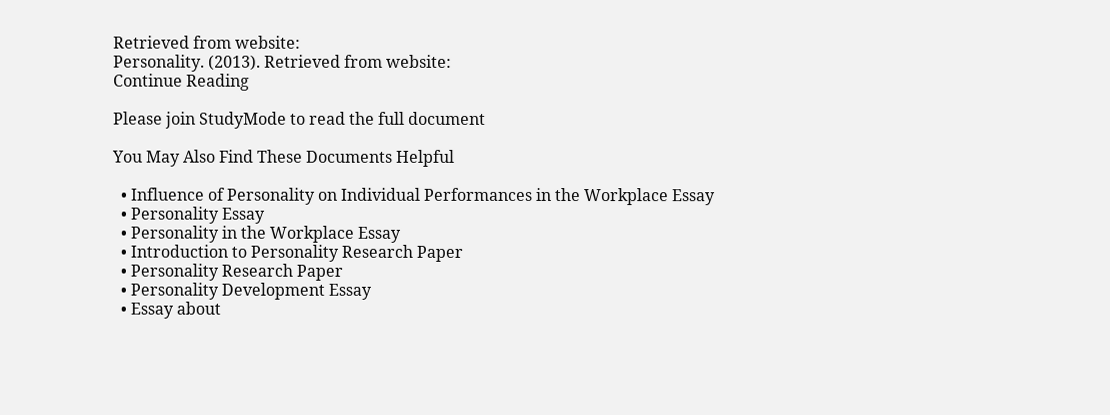Retrieved from website:
Personality. (2013). Retrieved from website:
Continue Reading

Please join StudyMode to read the full document

You May Also Find These Documents Helpful

  • Influence of Personality on Individual Performances in the Workplace Essay
  • Personality Essay
  • Personality in the Workplace Essay
  • Introduction to Personality Research Paper
  • Personality Research Paper
  • Personality Development Essay
  • Essay about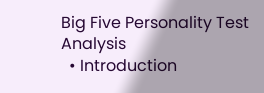Big Five Personality Test Analysis
  • Introduction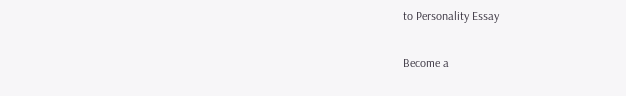to Personality Essay

Become a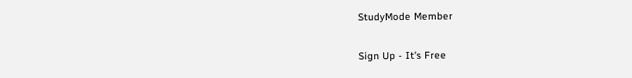StudyMode Member

Sign Up - It's Free